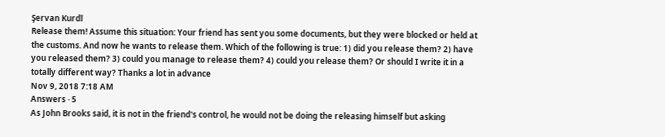Şervan Kurdî
Release them! Assume this situation: Your friend has sent you some documents, but they were blocked or held at the customs. And now he wants to release them. Which of the following is true: 1) did you release them? 2) have you released them? 3) could you manage to release them? 4) could you release them? Or should I write it in a totally different way? Thanks a lot in advance
Nov 9, 2018 7:18 AM
Answers · 5
As John Brooks said, it is not in the friend's control, he would not be doing the releasing himself but asking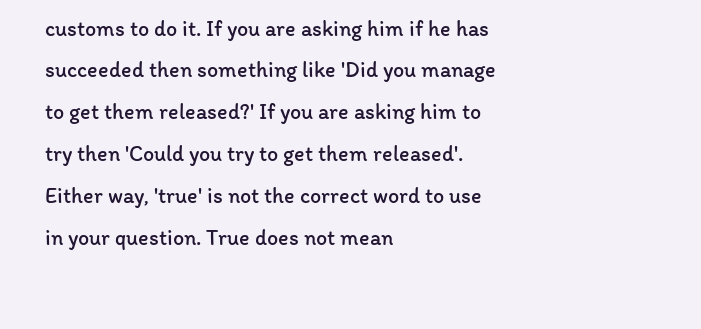customs to do it. If you are asking him if he has succeeded then something like 'Did you manage to get them released?' If you are asking him to try then 'Could you try to get them released'. Either way, 'true' is not the correct word to use in your question. True does not mean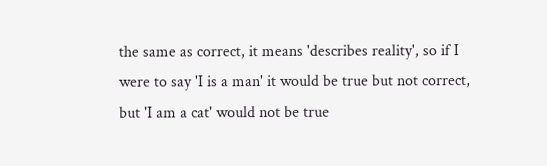the same as correct, it means 'describes reality', so if I were to say 'I is a man' it would be true but not correct, but 'I am a cat' would not be true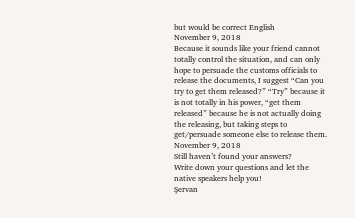but would be correct English
November 9, 2018
Because it sounds like your friend cannot totally control the situation, and can only hope to persuade the customs officials to release the documents, I suggest “Can you try to get them released?” “Try” because it is not totally in his power, “get them released” because he is not actually doing the releasing, but taking steps to get/persuade someone else to release them.
November 9, 2018
Still haven’t found your answers?
Write down your questions and let the native speakers help you!
Şervan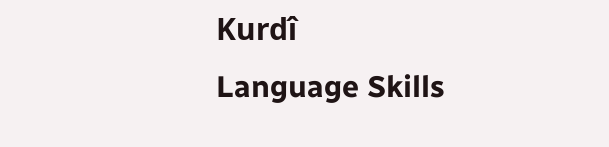Kurdî
Language Skills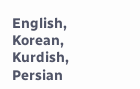English, Korean, Kurdish, Persian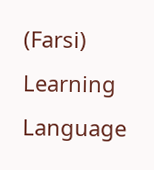(Farsi)
Learning Language